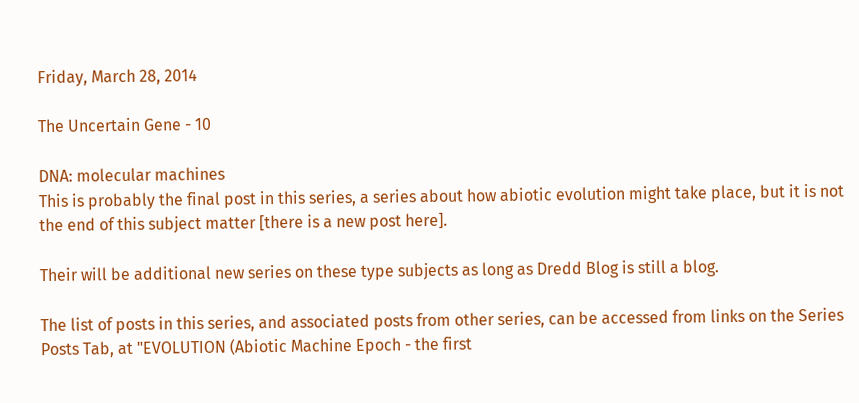Friday, March 28, 2014

The Uncertain Gene - 10

DNA: molecular machines
This is probably the final post in this series, a series about how abiotic evolution might take place, but it is not the end of this subject matter [there is a new post here].

Their will be additional new series on these type subjects as long as Dredd Blog is still a blog.

The list of posts in this series, and associated posts from other series, can be accessed from links on the Series Posts Tab, at "EVOLUTION (Abiotic Machine Epoch - the first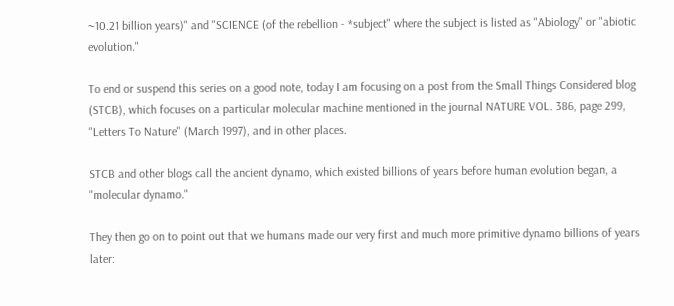~10.21 billion years)" and "SCIENCE (of the rebellion - *subject" where the subject is listed as "Abiology" or "abiotic evolution."

To end or suspend this series on a good note, today I am focusing on a post from the Small Things Considered blog (STCB), which focuses on a particular molecular machine mentioned in the journal NATURE VOL. 386, page 299, "Letters To Nature" (March 1997), and in other places.

STCB and other blogs call the ancient dynamo, which existed billions of years before human evolution began, a "molecular dynamo."

They then go on to point out that we humans made our very first and much more primitive dynamo billions of years later: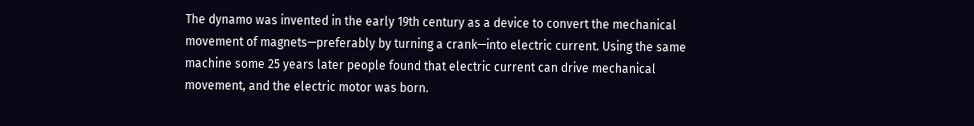The dynamo was invented in the early 19th century as a device to convert the mechanical movement of magnets—preferably by turning a crank—into electric current. Using the same machine some 25 years later people found that electric current can drive mechanical movement, and the electric motor was born.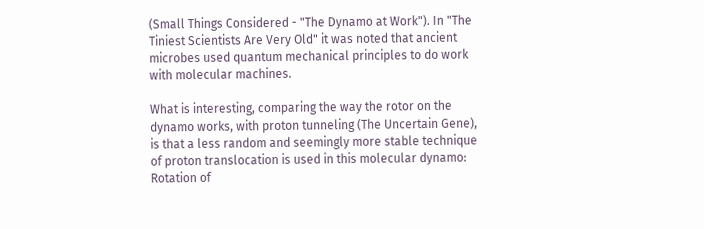(Small Things Considered - "The Dynamo at Work"). In "The Tiniest Scientists Are Very Old" it was noted that ancient microbes used quantum mechanical principles to do work with molecular machines.

What is interesting, comparing the way the rotor on the dynamo works, with proton tunneling (The Uncertain Gene), is that a less random and seemingly more stable technique of proton translocation is used in this molecular dynamo:
Rotation of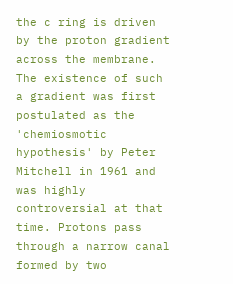the c ring is driven by the proton gradient across the membrane. The existence of such a gradient was first postulated as the 'chemiosmotic hypothesis' by Peter Mitchell in 1961 and was highly controversial at that time. Protons pass through a narrow canal formed by two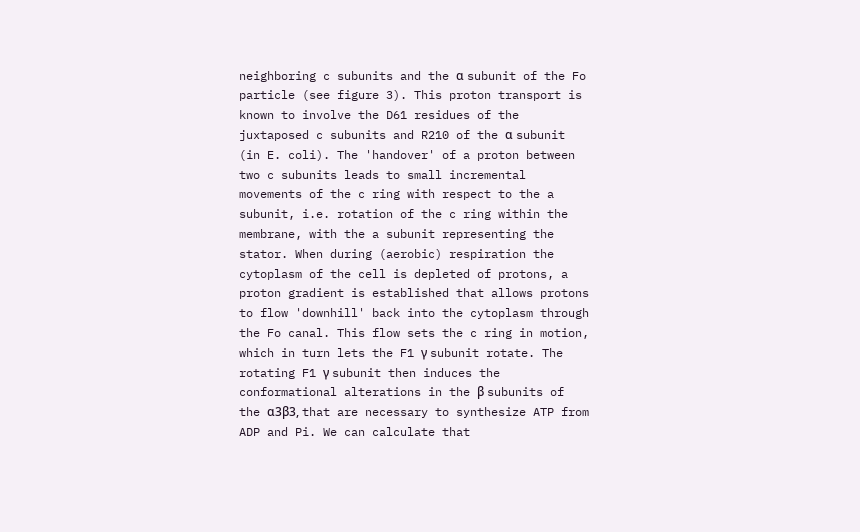neighboring c subunits and the α subunit of the Fo particle (see figure 3). This proton transport is known to involve the D61 residues of the juxtaposed c subunits and R210 of the α subunit (in E. coli). The 'handover' of a proton between two c subunits leads to small incremental movements of the c ring with respect to the a subunit, i.e. rotation of the c ring within the membrane, with the a subunit representing the stator. When during (aerobic) respiration the cytoplasm of the cell is depleted of protons, a proton gradient is established that allows protons to flow 'downhill' back into the cytoplasm through the Fo canal. This flow sets the c ring in motion, which in turn lets the F1 γ subunit rotate. The rotating F1 γ subunit then induces the conformational alterations in the β subunits of the α3β3, that are necessary to synthesize ATP from ADP and Pi. We can calculate that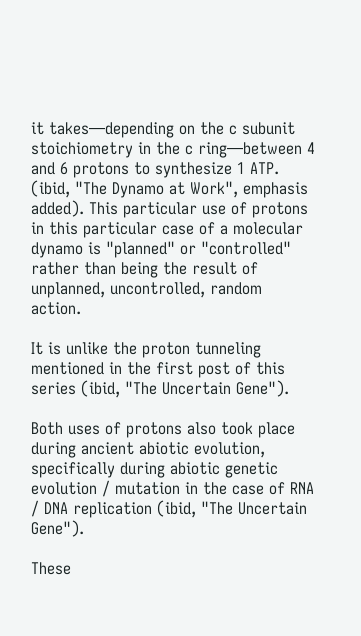it takes—depending on the c subunit stoichiometry in the c ring—between 4 and 6 protons to synthesize 1 ATP.
(ibid, "The Dynamo at Work", emphasis added). This particular use of protons in this particular case of a molecular dynamo is "planned" or "controlled" rather than being the result of unplanned, uncontrolled, random action.

It is unlike the proton tunneling mentioned in the first post of this series (ibid, "The Uncertain Gene").

Both uses of protons also took place during ancient abiotic evolution, specifically during abiotic genetic evolution / mutation in the case of RNA / DNA replication (ibid, "The Uncertain Gene").

These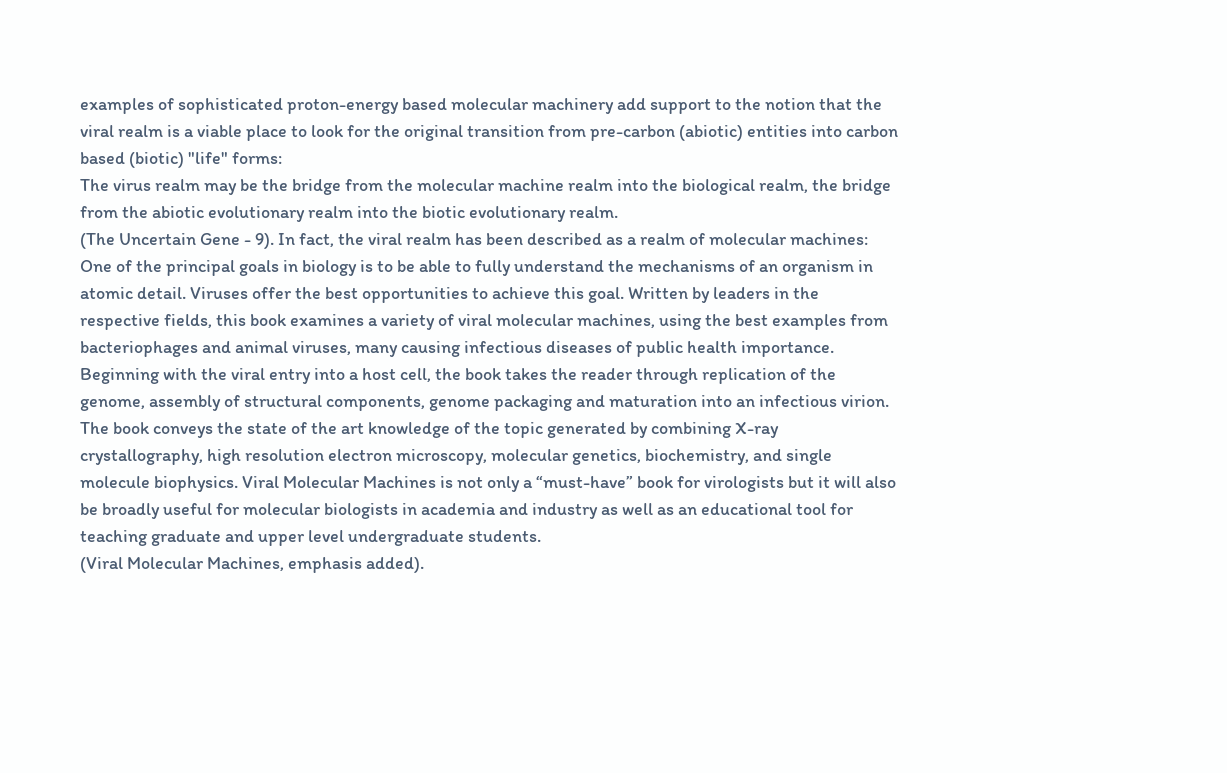examples of sophisticated proton-energy based molecular machinery add support to the notion that the viral realm is a viable place to look for the original transition from pre-carbon (abiotic) entities into carbon based (biotic) "life" forms:
The virus realm may be the bridge from the molecular machine realm into the biological realm, the bridge from the abiotic evolutionary realm into the biotic evolutionary realm.
(The Uncertain Gene - 9). In fact, the viral realm has been described as a realm of molecular machines:
One of the principal goals in biology is to be able to fully understand the mechanisms of an organism in atomic detail. Viruses offer the best opportunities to achieve this goal. Written by leaders in the respective fields, this book examines a variety of viral molecular machines, using the best examples from bacteriophages and animal viruses, many causing infectious diseases of public health importance. Beginning with the viral entry into a host cell, the book takes the reader through replication of the genome, assembly of structural components, genome packaging and maturation into an infectious virion. The book conveys the state of the art knowledge of the topic generated by combining X-ray crystallography, high resolution electron microscopy, molecular genetics, biochemistry, and single molecule biophysics. Viral Molecular Machines is not only a “must-have” book for virologists but it will also be broadly useful for molecular biologists in academia and industry as well as an educational tool for teaching graduate and upper level undergraduate students.
(Viral Molecular Machines, emphasis added).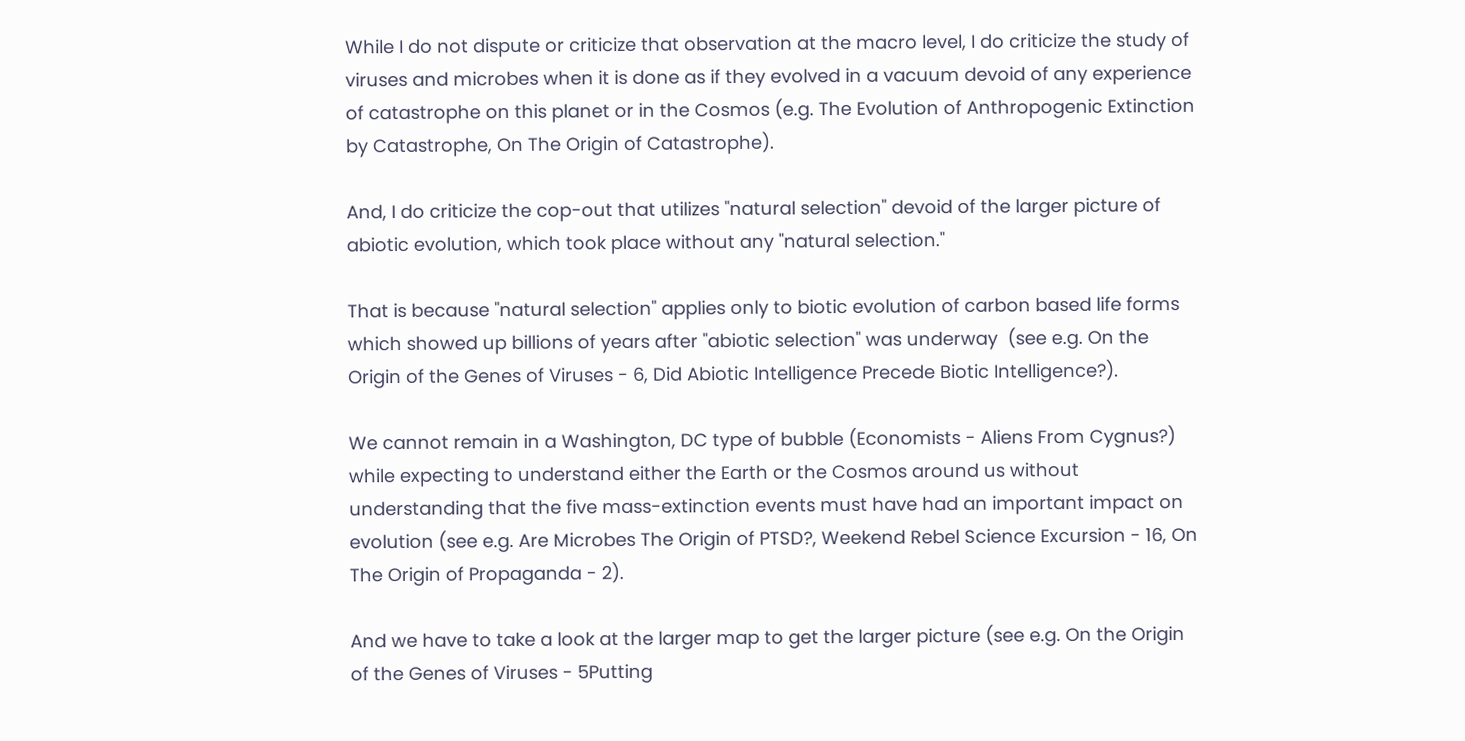While I do not dispute or criticize that observation at the macro level, I do criticize the study of viruses and microbes when it is done as if they evolved in a vacuum devoid of any experience of catastrophe on this planet or in the Cosmos (e.g. The Evolution of Anthropogenic Extinction by Catastrophe, On The Origin of Catastrophe).

And, I do criticize the cop-out that utilizes "natural selection" devoid of the larger picture of abiotic evolution, which took place without any "natural selection."

That is because "natural selection" applies only to biotic evolution of carbon based life forms which showed up billions of years after "abiotic selection" was underway  (see e.g. On the Origin of the Genes of Viruses - 6, Did Abiotic Intelligence Precede Biotic Intelligence?).

We cannot remain in a Washington, DC type of bubble (Economists - Aliens From Cygnus?) while expecting to understand either the Earth or the Cosmos around us without understanding that the five mass-extinction events must have had an important impact on evolution (see e.g. Are Microbes The Origin of PTSD?, Weekend Rebel Science Excursion - 16, On The Origin of Propaganda - 2).

And we have to take a look at the larger map to get the larger picture (see e.g. On the Origin of the Genes of Viruses - 5Putting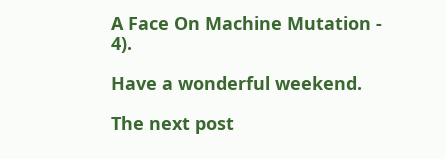A Face On Machine Mutation - 4).

Have a wonderful weekend.

The next post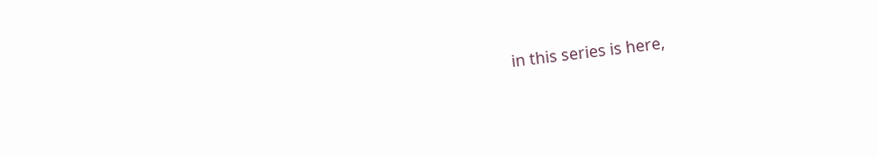in this series is here,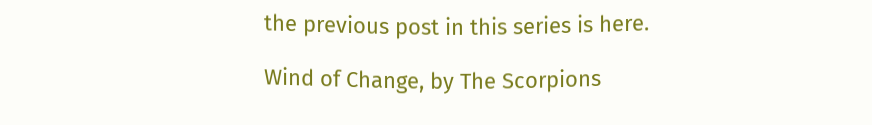the previous post in this series is here.

Wind of Change, by The Scorpions